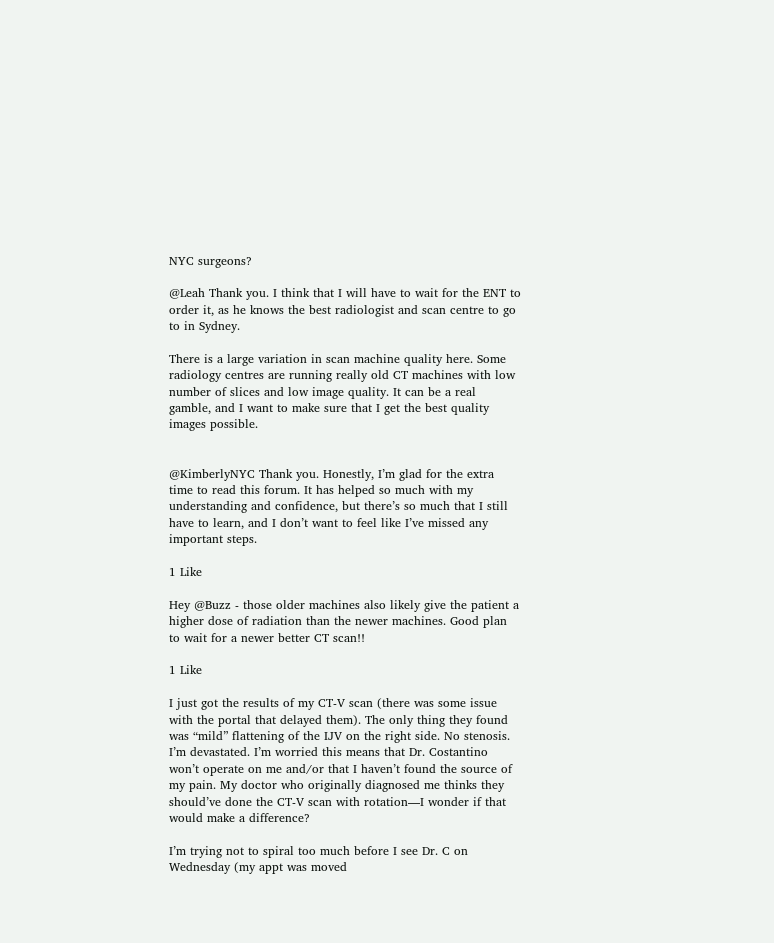NYC surgeons?

@Leah Thank you. I think that I will have to wait for the ENT to order it, as he knows the best radiologist and scan centre to go to in Sydney.

There is a large variation in scan machine quality here. Some radiology centres are running really old CT machines with low number of slices and low image quality. It can be a real gamble, and I want to make sure that I get the best quality images possible.


@KimberlyNYC Thank you. Honestly, I’m glad for the extra time to read this forum. It has helped so much with my understanding and confidence, but there’s so much that I still have to learn, and I don’t want to feel like I’ve missed any important steps.

1 Like

Hey @Buzz - those older machines also likely give the patient a higher dose of radiation than the newer machines. Good plan to wait for a newer better CT scan!!

1 Like

I just got the results of my CT-V scan (there was some issue with the portal that delayed them). The only thing they found was “mild” flattening of the IJV on the right side. No stenosis. I’m devastated. I’m worried this means that Dr. Costantino won’t operate on me and/or that I haven’t found the source of my pain. My doctor who originally diagnosed me thinks they should’ve done the CT-V scan with rotation—I wonder if that would make a difference?

I’m trying not to spiral too much before I see Dr. C on Wednesday (my appt was moved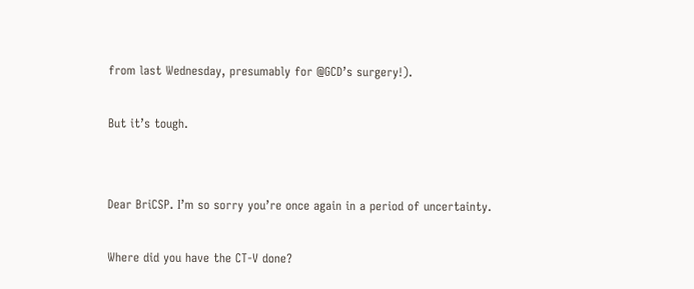from last Wednesday, presumably for @GCD’s surgery!).

But it’s tough.


Dear BriCSP. I’m so sorry you’re once again in a period of uncertainty.

Where did you have the CT-V done?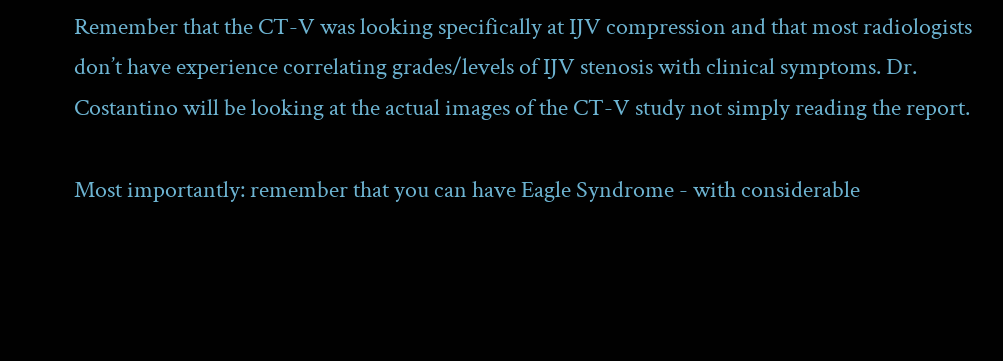Remember that the CT-V was looking specifically at IJV compression and that most radiologists don’t have experience correlating grades/levels of IJV stenosis with clinical symptoms. Dr. Costantino will be looking at the actual images of the CT-V study not simply reading the report.

Most importantly: remember that you can have Eagle Syndrome - with considerable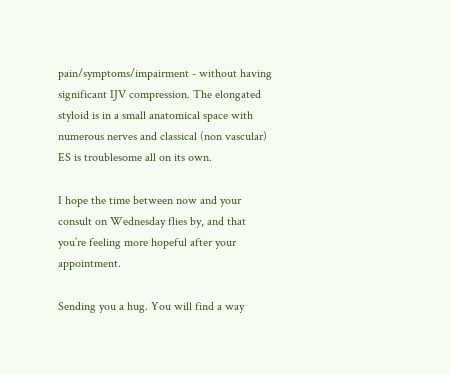pain/symptoms/impairment - without having significant IJV compression. The elongated styloid is in a small anatomical space with numerous nerves and classical (non vascular) ES is troublesome all on its own.

I hope the time between now and your consult on Wednesday flies by, and that you’re feeling more hopeful after your appointment.

Sending you a hug. You will find a way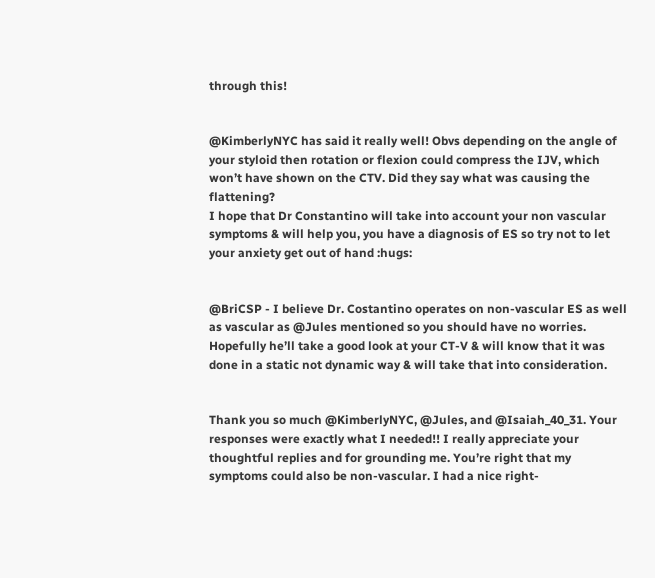through this!


@KimberlyNYC has said it really well! Obvs depending on the angle of your styloid then rotation or flexion could compress the IJV, which won’t have shown on the CTV. Did they say what was causing the flattening?
I hope that Dr Constantino will take into account your non vascular symptoms & will help you, you have a diagnosis of ES so try not to let your anxiety get out of hand :hugs:


@BriCSP - I believe Dr. Costantino operates on non-vascular ES as well as vascular as @Jules mentioned so you should have no worries. Hopefully he’ll take a good look at your CT-V & will know that it was done in a static not dynamic way & will take that into consideration.


Thank you so much @KimberlyNYC, @Jules, and @Isaiah_40_31. Your responses were exactly what I needed!! I really appreciate your thoughtful replies and for grounding me. You’re right that my symptoms could also be non-vascular. I had a nice right-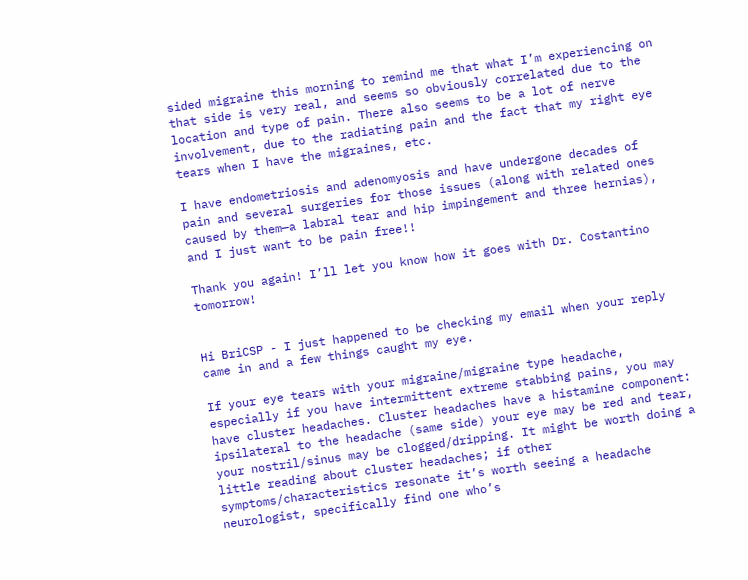sided migraine this morning to remind me that what I’m experiencing on that side is very real, and seems so obviously correlated due to the location and type of pain. There also seems to be a lot of nerve involvement, due to the radiating pain and the fact that my right eye tears when I have the migraines, etc.

I have endometriosis and adenomyosis and have undergone decades of pain and several surgeries for those issues (along with related ones caused by them—a labral tear and hip impingement and three hernias), and I just want to be pain free!!

Thank you again! I’ll let you know how it goes with Dr. Costantino tomorrow!


Hi BriCSP - I just happened to be checking my email when your reply came in and a few things caught my eye.

If your eye tears with your migraine/migraine type headache, especially if you have intermittent extreme stabbing pains, you may have cluster headaches. Cluster headaches have a histamine component: ipsilateral to the headache (same side) your eye may be red and tear, your nostril/sinus may be clogged/dripping. It might be worth doing a little reading about cluster headaches; if other symptoms/characteristics resonate it’s worth seeing a headache neurologist, specifically find one who’s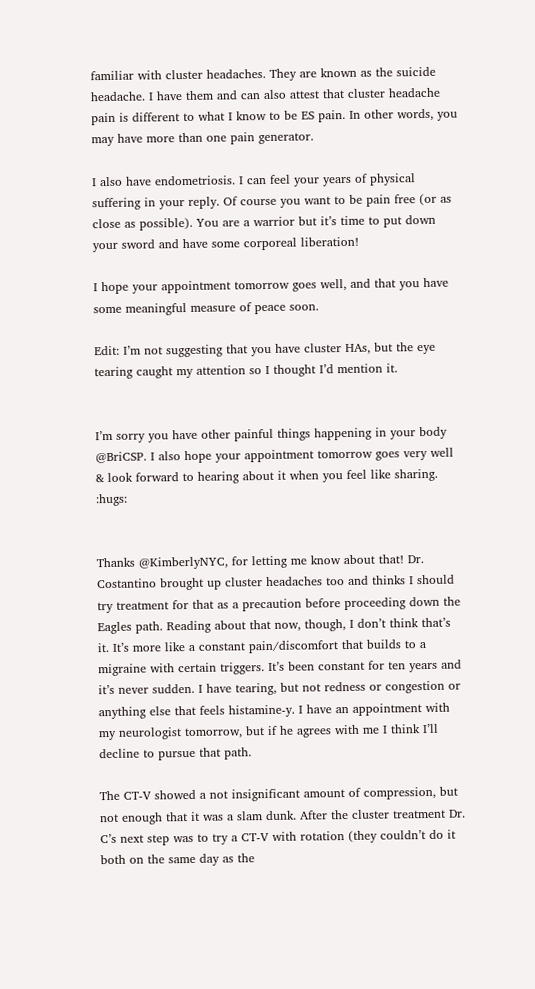familiar with cluster headaches. They are known as the suicide headache. I have them and can also attest that cluster headache pain is different to what I know to be ES pain. In other words, you may have more than one pain generator.

I also have endometriosis. I can feel your years of physical suffering in your reply. Of course you want to be pain free (or as close as possible). You are a warrior but it’s time to put down your sword and have some corporeal liberation!

I hope your appointment tomorrow goes well, and that you have some meaningful measure of peace soon.

Edit: I’m not suggesting that you have cluster HAs, but the eye tearing caught my attention so I thought I’d mention it.


I’m sorry you have other painful things happening in your body @BriCSP. I also hope your appointment tomorrow goes very well & look forward to hearing about it when you feel like sharing. :hugs:


Thanks @KimberlyNYC, for letting me know about that! Dr. Costantino brought up cluster headaches too and thinks I should try treatment for that as a precaution before proceeding down the Eagles path. Reading about that now, though, I don’t think that’s it. It’s more like a constant pain/discomfort that builds to a migraine with certain triggers. It’s been constant for ten years and it’s never sudden. I have tearing, but not redness or congestion or anything else that feels histamine-y. I have an appointment with my neurologist tomorrow, but if he agrees with me I think I’ll decline to pursue that path.

The CT-V showed a not insignificant amount of compression, but not enough that it was a slam dunk. After the cluster treatment Dr. C’s next step was to try a CT-V with rotation (they couldn’t do it both on the same day as the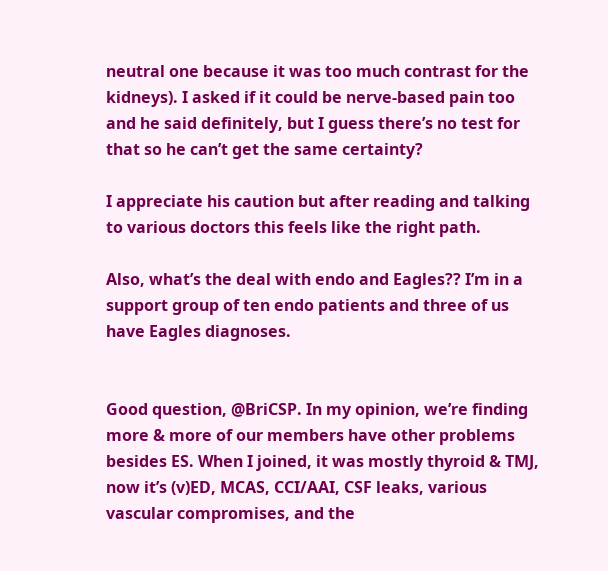neutral one because it was too much contrast for the kidneys). I asked if it could be nerve-based pain too and he said definitely, but I guess there’s no test for that so he can’t get the same certainty?

I appreciate his caution but after reading and talking to various doctors this feels like the right path.

Also, what’s the deal with endo and Eagles?? I’m in a support group of ten endo patients and three of us have Eagles diagnoses.


Good question, @BriCSP. In my opinion, we’re finding more & more of our members have other problems besides ES. When I joined, it was mostly thyroid & TMJ, now it’s (v)ED, MCAS, CCI/AAI, CSF leaks, various vascular compromises, and the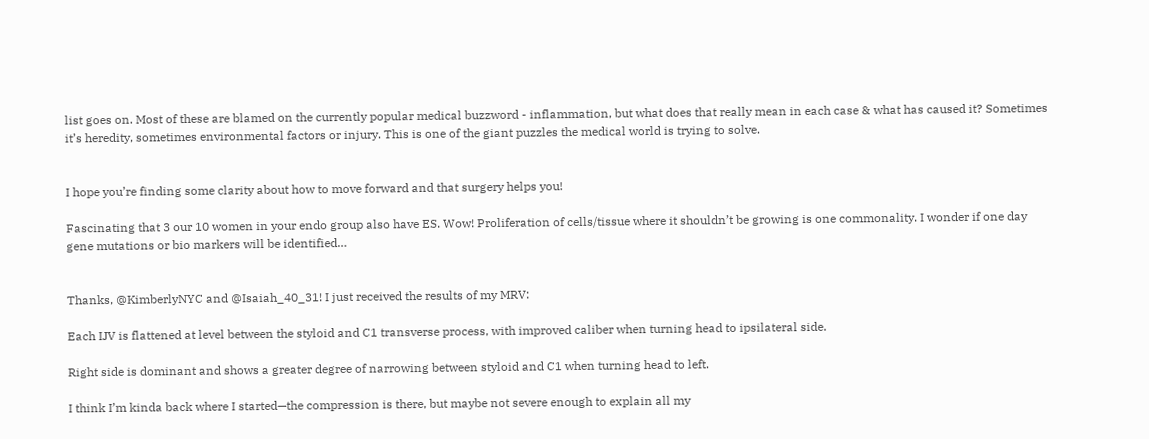list goes on. Most of these are blamed on the currently popular medical buzzword - inflammation, but what does that really mean in each case & what has caused it? Sometimes it’s heredity, sometimes environmental factors or injury. This is one of the giant puzzles the medical world is trying to solve.


I hope you’re finding some clarity about how to move forward and that surgery helps you!

Fascinating that 3 our 10 women in your endo group also have ES. Wow! Proliferation of cells/tissue where it shouldn’t be growing is one commonality. I wonder if one day gene mutations or bio markers will be identified…


Thanks, @KimberlyNYC and @Isaiah_40_31! I just received the results of my MRV:

Each IJV is flattened at level between the styloid and C1 transverse process, with improved caliber when turning head to ipsilateral side.

Right side is dominant and shows a greater degree of narrowing between styloid and C1 when turning head to left.

I think I’m kinda back where I started—the compression is there, but maybe not severe enough to explain all my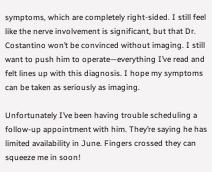symptoms, which are completely right-sided. I still feel like the nerve involvement is significant, but that Dr. Costantino won’t be convinced without imaging. I still want to push him to operate—everything I’ve read and felt lines up with this diagnosis. I hope my symptoms can be taken as seriously as imaging.

Unfortunately I’ve been having trouble scheduling a follow-up appointment with him. They’re saying he has limited availability in June. Fingers crossed they can squeeze me in soon!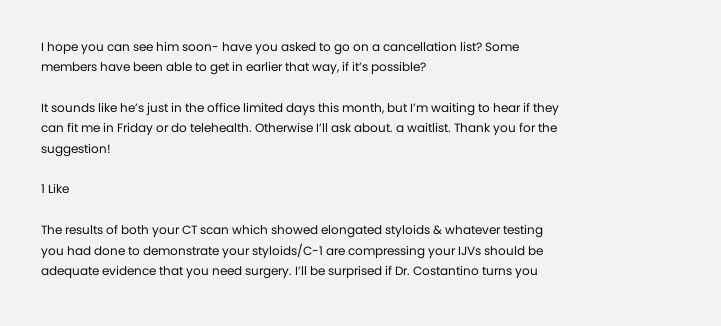I hope you can see him soon- have you asked to go on a cancellation list? Some members have been able to get in earlier that way, if it’s possible?

It sounds like he’s just in the office limited days this month, but I’m waiting to hear if they can fit me in Friday or do telehealth. Otherwise I’ll ask about. a waitlist. Thank you for the suggestion!

1 Like

The results of both your CT scan which showed elongated styloids & whatever testing you had done to demonstrate your styloids/C-1 are compressing your IJVs should be adequate evidence that you need surgery. I’ll be surprised if Dr. Costantino turns you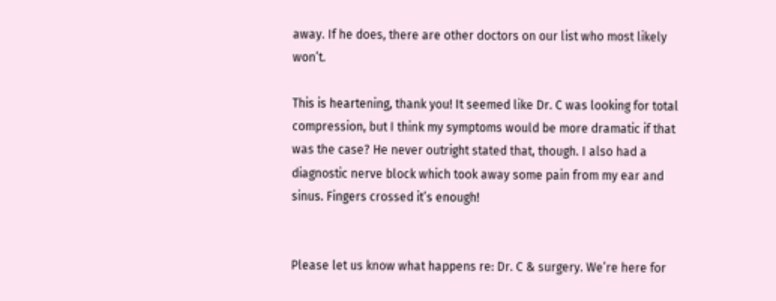away. If he does, there are other doctors on our list who most likely won’t.

This is heartening, thank you! It seemed like Dr. C was looking for total compression, but I think my symptoms would be more dramatic if that was the case? He never outright stated that, though. I also had a diagnostic nerve block which took away some pain from my ear and sinus. Fingers crossed it’s enough!


Please let us know what happens re: Dr. C & surgery. We’re here for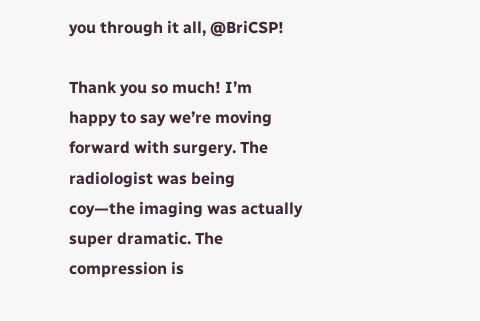you through it all, @BriCSP!

Thank you so much! I’m happy to say we’re moving forward with surgery. The radiologist was being coy—the imaging was actually super dramatic. The compression is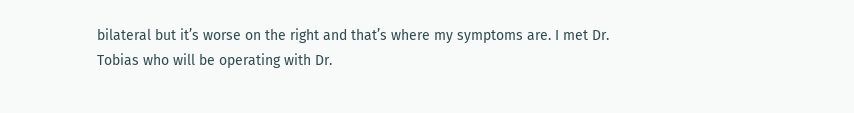bilateral but it’s worse on the right and that’s where my symptoms are. I met Dr. Tobias who will be operating with Dr.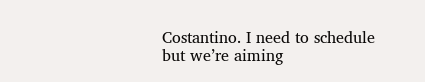Costantino. I need to schedule but we’re aiming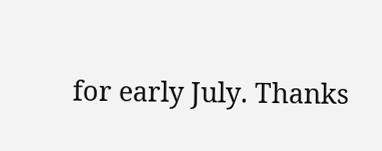for early July. Thanks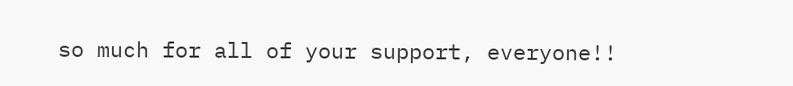so much for all of your support, everyone!!